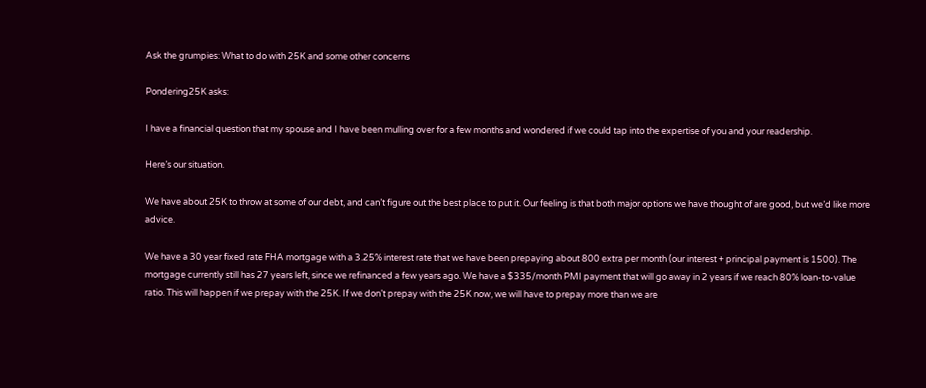Ask the grumpies: What to do with 25K and some other concerns

Pondering25K asks:

I have a financial question that my spouse and I have been mulling over for a few months and wondered if we could tap into the expertise of you and your readership.

Here’s our situation.

We have about 25K to throw at some of our debt, and can’t figure out the best place to put it. Our feeling is that both major options we have thought of are good, but we’d like more advice.

We have a 30 year fixed rate FHA mortgage with a 3.25% interest rate that we have been prepaying about 800 extra per month (our interest + principal payment is 1500). The mortgage currently still has 27 years left, since we refinanced a few years ago. We have a $335/month PMI payment that will go away in 2 years if we reach 80% loan-to-value ratio. This will happen if we prepay with the 25K. If we don’t prepay with the 25K now, we will have to prepay more than we are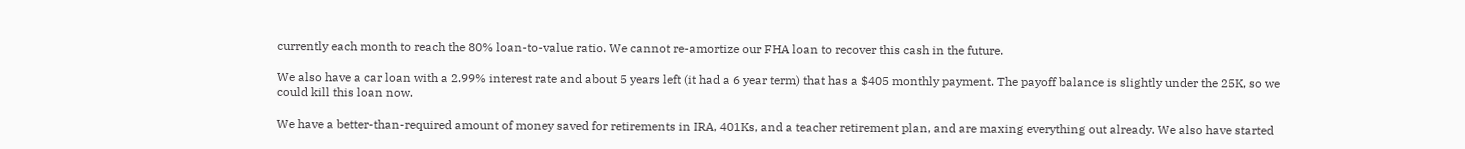currently each month to reach the 80% loan-to-value ratio. We cannot re-amortize our FHA loan to recover this cash in the future.

We also have a car loan with a 2.99% interest rate and about 5 years left (it had a 6 year term) that has a $405 monthly payment. The payoff balance is slightly under the 25K, so we could kill this loan now.

We have a better-than-required amount of money saved for retirements in IRA, 401Ks, and a teacher retirement plan, and are maxing everything out already. We also have started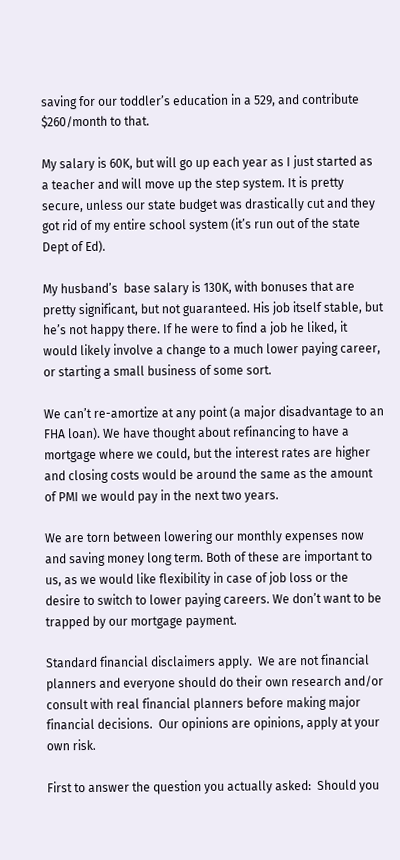saving for our toddler’s education in a 529, and contribute $260/month to that.

My salary is 60K, but will go up each year as I just started as a teacher and will move up the step system. It is pretty secure, unless our state budget was drastically cut and they got rid of my entire school system (it’s run out of the state Dept of Ed).

My husband’s  base salary is 130K, with bonuses that are pretty significant, but not guaranteed. His job itself stable, but he’s not happy there. If he were to find a job he liked, it would likely involve a change to a much lower paying career, or starting a small business of some sort.

We can’t re-amortize at any point (a major disadvantage to an FHA loan). We have thought about refinancing to have a mortgage where we could, but the interest rates are higher and closing costs would be around the same as the amount of PMI we would pay in the next two years.

We are torn between lowering our monthly expenses now and saving money long term. Both of these are important to us, as we would like flexibility in case of job loss or the desire to switch to lower paying careers. We don’t want to be trapped by our mortgage payment.

Standard financial disclaimers apply.  We are not financial planners and everyone should do their own research and/or consult with real financial planners before making major financial decisions.  Our opinions are opinions, apply at your own risk.

First to answer the question you actually asked:  Should you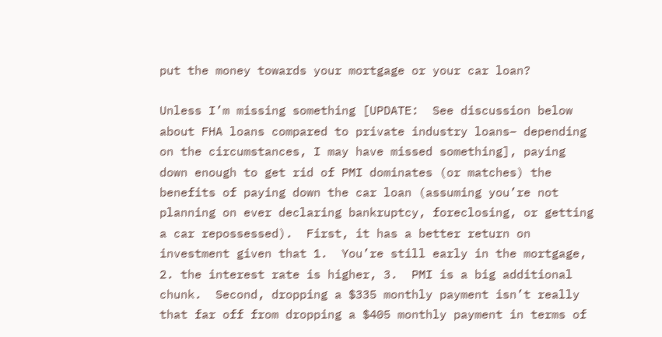put the money towards your mortgage or your car loan?

Unless I’m missing something [UPDATE:  See discussion below about FHA loans compared to private industry loans– depending on the circumstances, I may have missed something], paying down enough to get rid of PMI dominates (or matches) the benefits of paying down the car loan (assuming you’re not planning on ever declaring bankruptcy, foreclosing, or getting a car repossessed).  First, it has a better return on investment given that 1.  You’re still early in the mortgage, 2. the interest rate is higher, 3.  PMI is a big additional chunk.  Second, dropping a $335 monthly payment isn’t really that far off from dropping a $405 monthly payment in terms of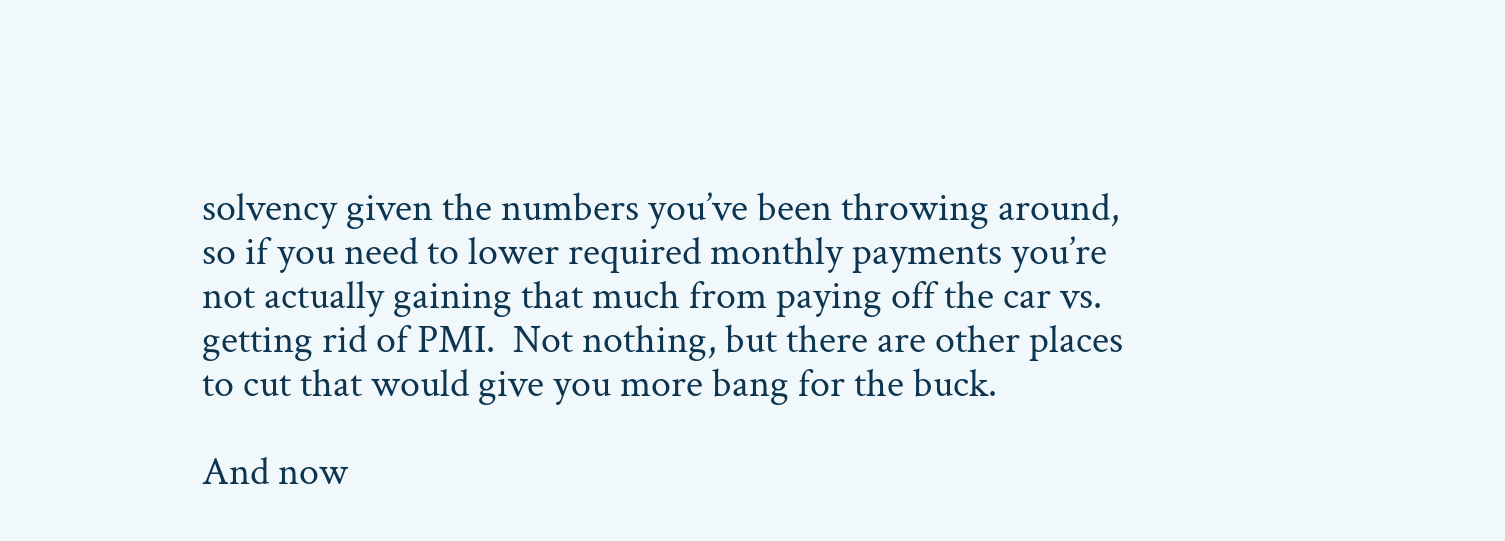solvency given the numbers you’ve been throwing around, so if you need to lower required monthly payments you’re not actually gaining that much from paying off the car vs. getting rid of PMI.  Not nothing, but there are other places to cut that would give you more bang for the buck.

And now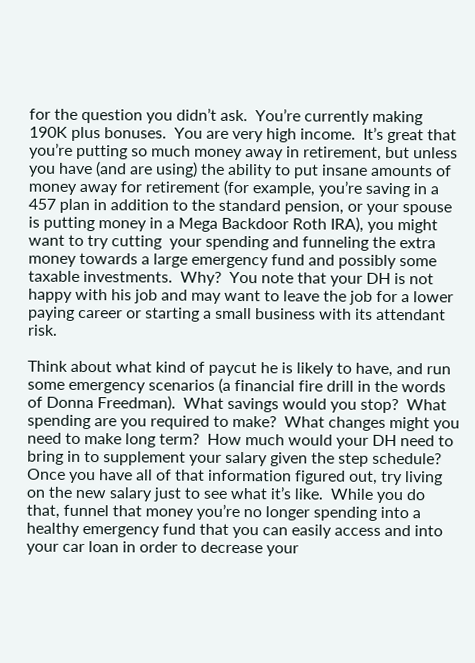for the question you didn’t ask.  You’re currently making 190K plus bonuses.  You are very high income.  It’s great that you’re putting so much money away in retirement, but unless you have (and are using) the ability to put insane amounts of money away for retirement (for example, you’re saving in a 457 plan in addition to the standard pension, or your spouse is putting money in a Mega Backdoor Roth IRA), you might want to try cutting  your spending and funneling the extra money towards a large emergency fund and possibly some taxable investments.  Why?  You note that your DH is not happy with his job and may want to leave the job for a lower paying career or starting a small business with its attendant risk.

Think about what kind of paycut he is likely to have, and run some emergency scenarios (a financial fire drill in the words of Donna Freedman).  What savings would you stop?  What spending are you required to make?  What changes might you need to make long term?  How much would your DH need to bring in to supplement your salary given the step schedule?  Once you have all of that information figured out, try living on the new salary just to see what it’s like.  While you do that, funnel that money you’re no longer spending into a healthy emergency fund that you can easily access and into your car loan in order to decrease your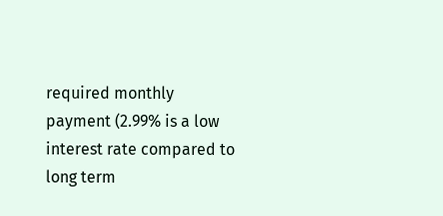required monthly payment (2.99% is a low interest rate compared to long term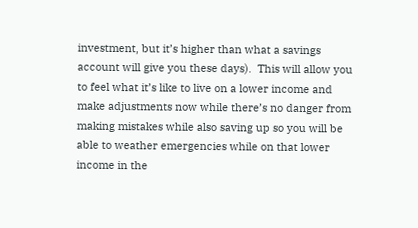investment, but it’s higher than what a savings account will give you these days).  This will allow you to feel what it’s like to live on a lower income and make adjustments now while there’s no danger from making mistakes while also saving up so you will be able to weather emergencies while on that lower income in the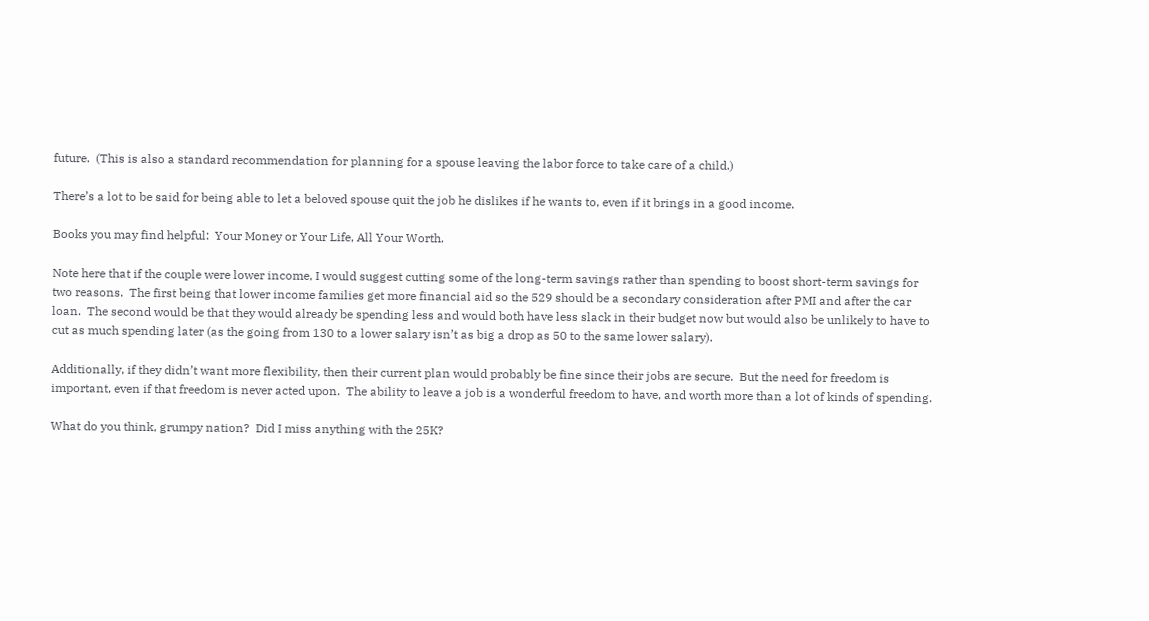future.  (This is also a standard recommendation for planning for a spouse leaving the labor force to take care of a child.)

There’s a lot to be said for being able to let a beloved spouse quit the job he dislikes if he wants to, even if it brings in a good income.

Books you may find helpful:  Your Money or Your Life, All Your Worth.

Note here that if the couple were lower income, I would suggest cutting some of the long-term savings rather than spending to boost short-term savings for two reasons.  The first being that lower income families get more financial aid so the 529 should be a secondary consideration after PMI and after the car loan.  The second would be that they would already be spending less and would both have less slack in their budget now but would also be unlikely to have to cut as much spending later (as the going from 130 to a lower salary isn’t as big a drop as 50 to the same lower salary).

Additionally, if they didn’t want more flexibility, then their current plan would probably be fine since their jobs are secure.  But the need for freedom is important, even if that freedom is never acted upon.  The ability to leave a job is a wonderful freedom to have, and worth more than a lot of kinds of spending.

What do you think, grumpy nation?  Did I miss anything with the 25K?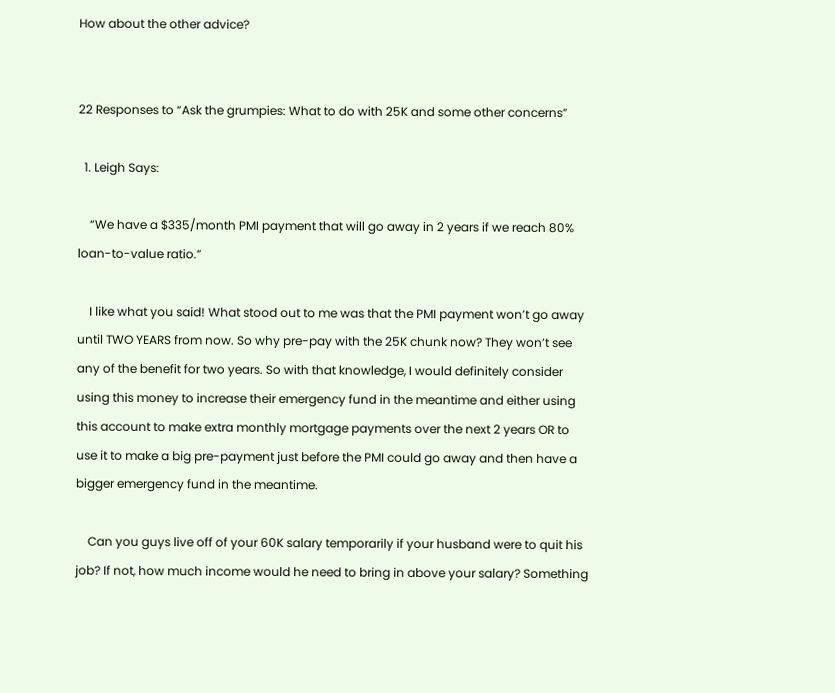How about the other advice?


22 Responses to “Ask the grumpies: What to do with 25K and some other concerns”

  1. Leigh Says:

    “We have a $335/month PMI payment that will go away in 2 years if we reach 80% loan-to-value ratio.”

    I like what you said! What stood out to me was that the PMI payment won’t go away until TWO YEARS from now. So why pre-pay with the 25K chunk now? They won’t see any of the benefit for two years. So with that knowledge, I would definitely consider using this money to increase their emergency fund in the meantime and either using this account to make extra monthly mortgage payments over the next 2 years OR to use it to make a big pre-payment just before the PMI could go away and then have a bigger emergency fund in the meantime.

    Can you guys live off of your 60K salary temporarily if your husband were to quit his job? If not, how much income would he need to bring in above your salary? Something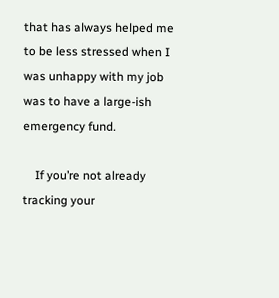that has always helped me to be less stressed when I was unhappy with my job was to have a large-ish emergency fund.

    If you’re not already tracking your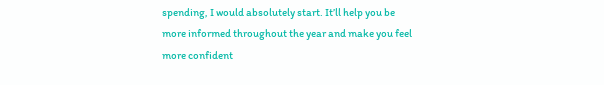spending, I would absolutely start. It’ll help you be more informed throughout the year and make you feel more confident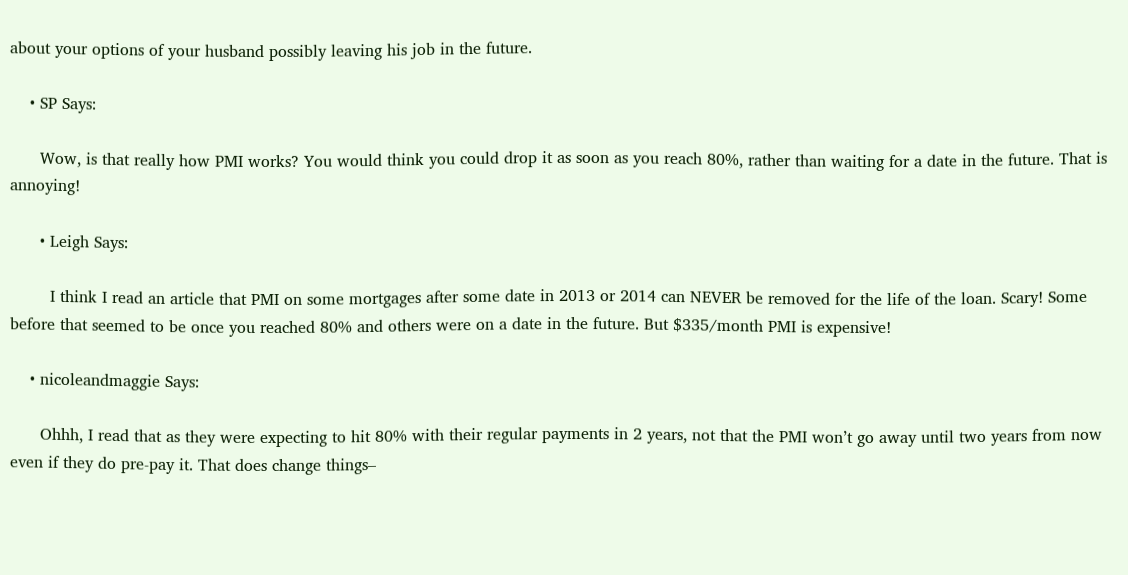about your options of your husband possibly leaving his job in the future.

    • SP Says:

      Wow, is that really how PMI works? You would think you could drop it as soon as you reach 80%, rather than waiting for a date in the future. That is annoying!

      • Leigh Says:

        I think I read an article that PMI on some mortgages after some date in 2013 or 2014 can NEVER be removed for the life of the loan. Scary! Some before that seemed to be once you reached 80% and others were on a date in the future. But $335/month PMI is expensive!

    • nicoleandmaggie Says:

      Ohhh, I read that as they were expecting to hit 80% with their regular payments in 2 years, not that the PMI won’t go away until two years from now even if they do pre-pay it. That does change things–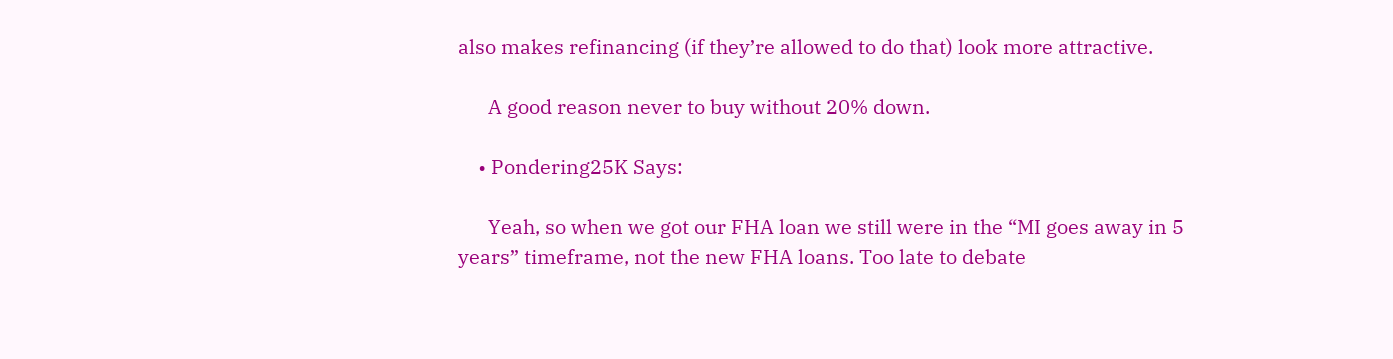also makes refinancing (if they’re allowed to do that) look more attractive.

      A good reason never to buy without 20% down.

    • Pondering25K Says:

      Yeah, so when we got our FHA loan we still were in the “MI goes away in 5 years” timeframe, not the new FHA loans. Too late to debate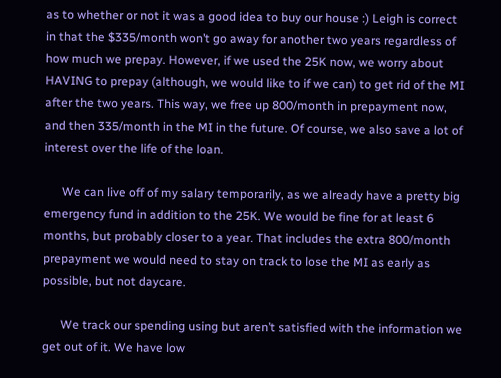as to whether or not it was a good idea to buy our house :) Leigh is correct in that the $335/month won’t go away for another two years regardless of how much we prepay. However, if we used the 25K now, we worry about HAVING to prepay (although, we would like to if we can) to get rid of the MI after the two years. This way, we free up 800/month in prepayment now, and then 335/month in the MI in the future. Of course, we also save a lot of interest over the life of the loan.

      We can live off of my salary temporarily, as we already have a pretty big emergency fund in addition to the 25K. We would be fine for at least 6 months, but probably closer to a year. That includes the extra 800/month prepayment we would need to stay on track to lose the MI as early as possible, but not daycare.

      We track our spending using but aren’t satisfied with the information we get out of it. We have low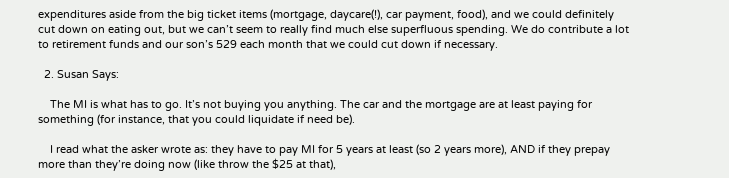expenditures aside from the big ticket items (mortgage, daycare(!), car payment, food), and we could definitely cut down on eating out, but we can’t seem to really find much else superfluous spending. We do contribute a lot to retirement funds and our son’s 529 each month that we could cut down if necessary.

  2. Susan Says:

    The MI is what has to go. It’s not buying you anything. The car and the mortgage are at least paying for something (for instance, that you could liquidate if need be).

    I read what the asker wrote as: they have to pay MI for 5 years at least (so 2 years more), AND if they prepay more than they’re doing now (like throw the $25 at that),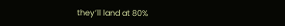they’ll land at 80%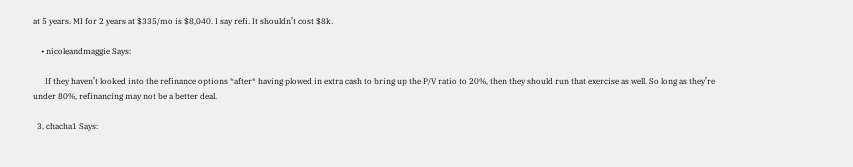at 5 years. MI for 2 years at $335/mo is $8,040. I say refi. It shouldn’t cost $8k.

    • nicoleandmaggie Says:

      If they haven’t looked into the refinance options *after* having plowed in extra cash to bring up the P/V ratio to 20%, then they should run that exercise as well. So long as they’re under 80%, refinancing may not be a better deal.

  3. chacha1 Says: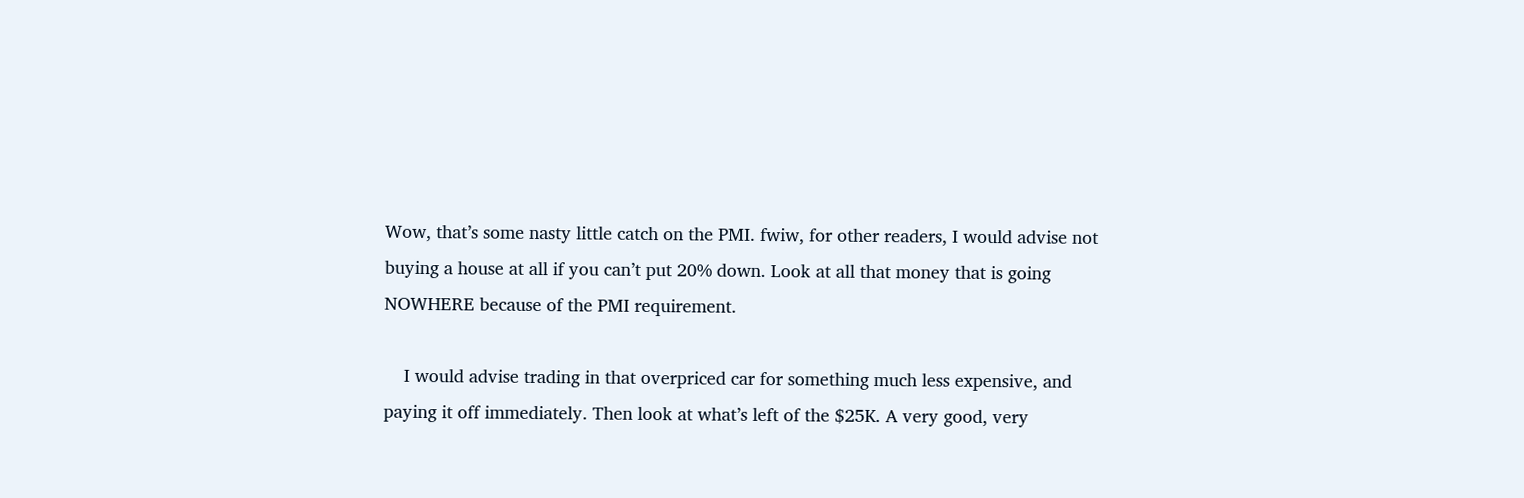Wow, that’s some nasty little catch on the PMI. fwiw, for other readers, I would advise not buying a house at all if you can’t put 20% down. Look at all that money that is going NOWHERE because of the PMI requirement.

    I would advise trading in that overpriced car for something much less expensive, and paying it off immediately. Then look at what’s left of the $25K. A very good, very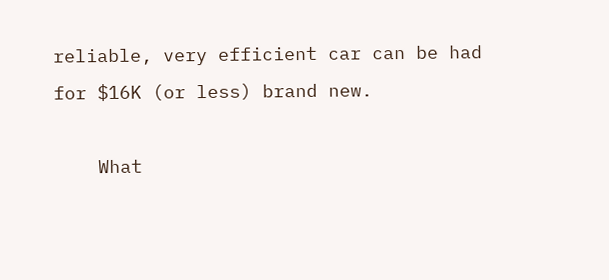reliable, very efficient car can be had for $16K (or less) brand new.

    What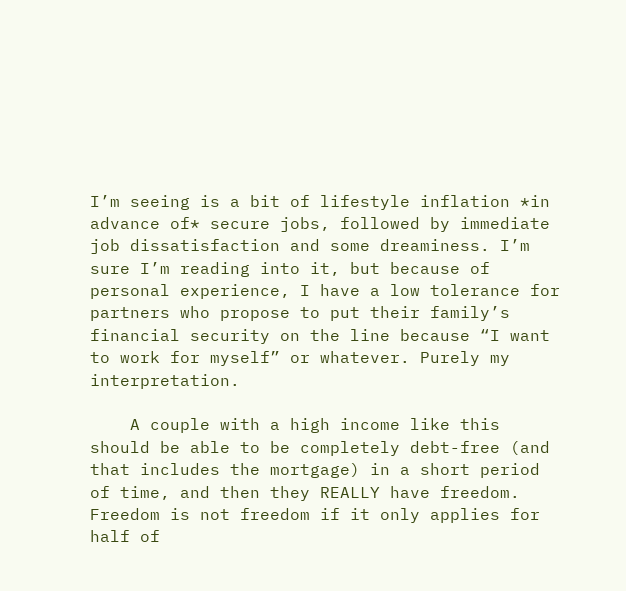I’m seeing is a bit of lifestyle inflation *in advance of* secure jobs, followed by immediate job dissatisfaction and some dreaminess. I’m sure I’m reading into it, but because of personal experience, I have a low tolerance for partners who propose to put their family’s financial security on the line because “I want to work for myself” or whatever. Purely my interpretation.

    A couple with a high income like this should be able to be completely debt-free (and that includes the mortgage) in a short period of time, and then they REALLY have freedom. Freedom is not freedom if it only applies for half of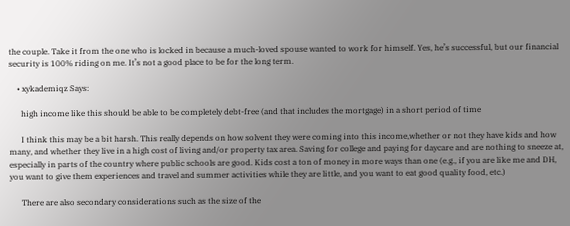the couple. Take it from the one who is locked in because a much-loved spouse wanted to work for himself. Yes, he’s successful, but our financial security is 100% riding on me. It’s not a good place to be for the long term.

    • xykademiqz Says:

      high income like this should be able to be completely debt-free (and that includes the mortgage) in a short period of time

      I think this may be a bit harsh. This really depends on how solvent they were coming into this income,whether or not they have kids and how many, and whether they live in a high cost of living and/or property tax area. Saving for college and paying for daycare and are nothing to sneeze at, especially in parts of the country where public schools are good. Kids cost a ton of money in more ways than one (e.g., if you are like me and DH, you want to give them experiences and travel and summer activities while they are little, and you want to eat good quality food, etc.)

      There are also secondary considerations such as the size of the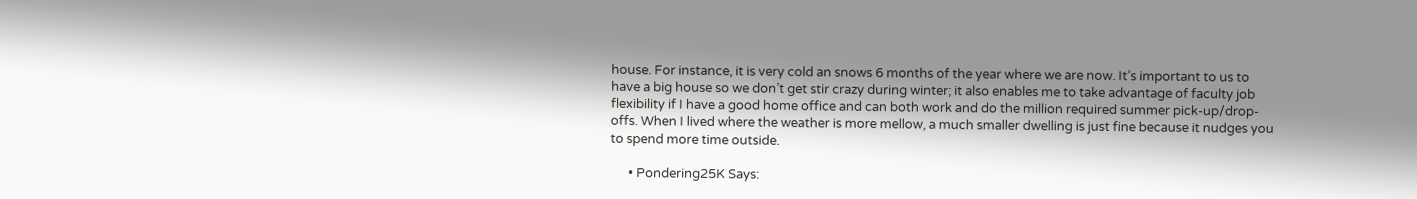house. For instance, it is very cold an snows 6 months of the year where we are now. It’s important to us to have a big house so we don’t get stir crazy during winter; it also enables me to take advantage of faculty job flexibility if I have a good home office and can both work and do the million required summer pick-up/drop-offs. When I lived where the weather is more mellow, a much smaller dwelling is just fine because it nudges you to spend more time outside.

      • Pondering25K Says: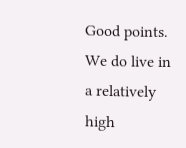Good points. We do live in a relatively high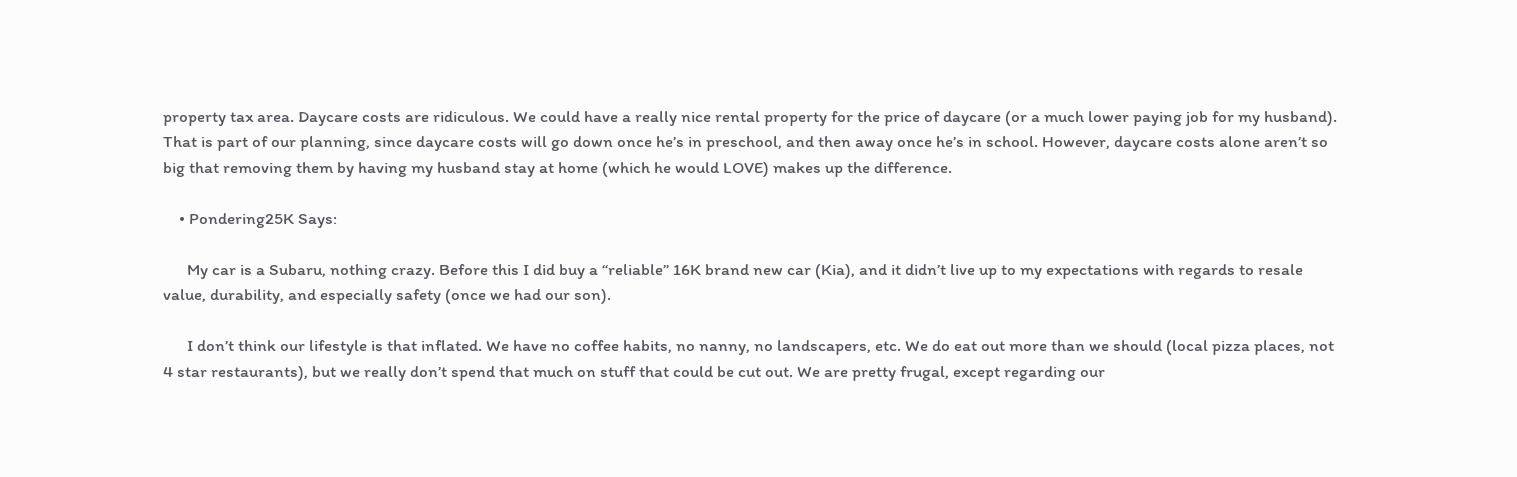property tax area. Daycare costs are ridiculous. We could have a really nice rental property for the price of daycare (or a much lower paying job for my husband). That is part of our planning, since daycare costs will go down once he’s in preschool, and then away once he’s in school. However, daycare costs alone aren’t so big that removing them by having my husband stay at home (which he would LOVE) makes up the difference.

    • Pondering25K Says:

      My car is a Subaru, nothing crazy. Before this I did buy a “reliable” 16K brand new car (Kia), and it didn’t live up to my expectations with regards to resale value, durability, and especially safety (once we had our son).

      I don’t think our lifestyle is that inflated. We have no coffee habits, no nanny, no landscapers, etc. We do eat out more than we should (local pizza places, not 4 star restaurants), but we really don’t spend that much on stuff that could be cut out. We are pretty frugal, except regarding our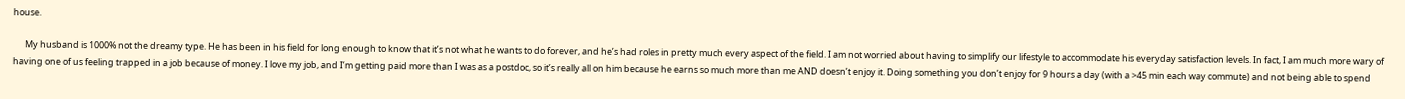house.

      My husband is 1000% not the dreamy type. He has been in his field for long enough to know that it’s not what he wants to do forever, and he’s had roles in pretty much every aspect of the field. I am not worried about having to simplify our lifestyle to accommodate his everyday satisfaction levels. In fact, I am much more wary of having one of us feeling trapped in a job because of money. I love my job, and I’m getting paid more than I was as a postdoc, so it’s really all on him because he earns so much more than me AND doesn’t enjoy it. Doing something you don’t enjoy for 9 hours a day (with a >45 min each way commute) and not being able to spend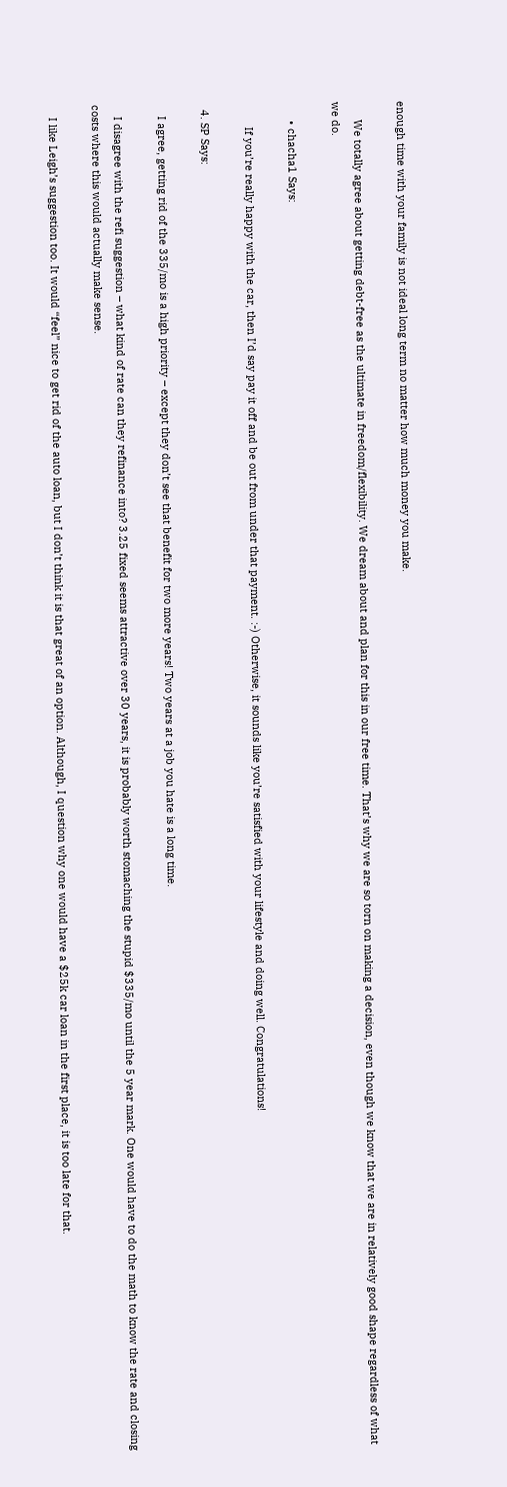enough time with your family is not ideal long term no matter how much money you make.

      We totally agree about getting debt-free as the ultimate in freedom/flexibility. We dream about and plan for this in our free time. That’s why we are so torn on making a decision, even though we know that we are in relatively good shape regardless of what we do.

      • chacha1 Says:

        If you’re really happy with the car, then I’d say pay it off and be out from under that payment. :-) Otherwise, it sounds like you’re satisfied with your lifestyle and doing well. Congratulations!

  4. SP Says:

    I agree, getting rid of the 335/mo is a high priority – except they don’t see that benefit for two more years! Two years at a job you hate is a long time.

    I disagree with the refi suggestion – what kind of rate can they refinance into? 3.25 fixed seems attractive over 30 years, it is probably worth stomaching the stupid $335/mo until the 5 year mark. One would have to do the math to know the rate and closing costs where this would actually make sense.

    I like Leigh’s suggestion too. It would “feel” nice to get rid of the auto loan, but I don’t think it is that great of an option. Although, I question why one would have a $25k car loan in the first place, it is too late for that.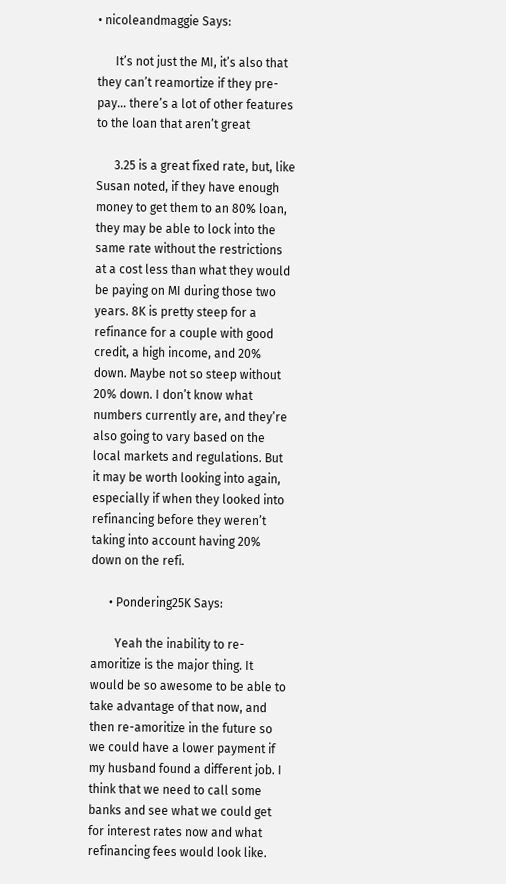• nicoleandmaggie Says:

      It’s not just the MI, it’s also that they can’t reamortize if they pre-pay… there’s a lot of other features to the loan that aren’t great

      3.25 is a great fixed rate, but, like Susan noted, if they have enough money to get them to an 80% loan, they may be able to lock into the same rate without the restrictions at a cost less than what they would be paying on MI during those two years. 8K is pretty steep for a refinance for a couple with good credit, a high income, and 20% down. Maybe not so steep without 20% down. I don’t know what numbers currently are, and they’re also going to vary based on the local markets and regulations. But it may be worth looking into again, especially if when they looked into refinancing before they weren’t taking into account having 20% down on the refi.

      • Pondering25K Says:

        Yeah the inability to re-amoritize is the major thing. It would be so awesome to be able to take advantage of that now, and then re-amoritize in the future so we could have a lower payment if my husband found a different job. I think that we need to call some banks and see what we could get for interest rates now and what refinancing fees would look like.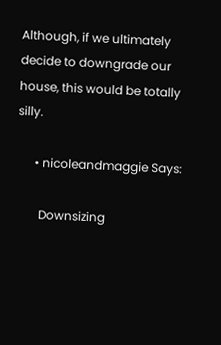Although, if we ultimately decide to downgrade our house, this would be totally silly.

      • nicoleandmaggie Says:

        Downsizing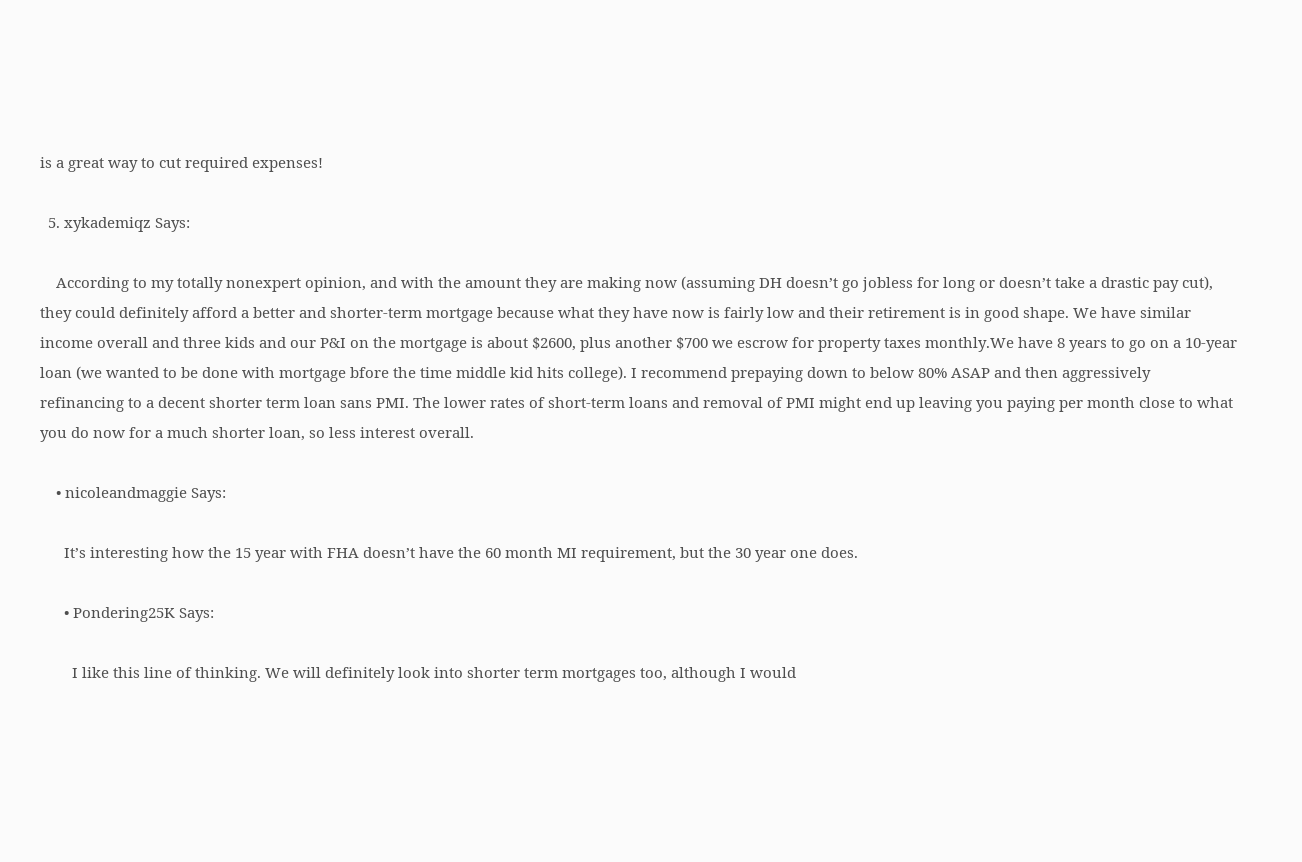is a great way to cut required expenses!

  5. xykademiqz Says:

    According to my totally nonexpert opinion, and with the amount they are making now (assuming DH doesn’t go jobless for long or doesn’t take a drastic pay cut), they could definitely afford a better and shorter-term mortgage because what they have now is fairly low and their retirement is in good shape. We have similar income overall and three kids and our P&I on the mortgage is about $2600, plus another $700 we escrow for property taxes monthly.We have 8 years to go on a 10-year loan (we wanted to be done with mortgage bfore the time middle kid hits college). I recommend prepaying down to below 80% ASAP and then aggressively refinancing to a decent shorter term loan sans PMI. The lower rates of short-term loans and removal of PMI might end up leaving you paying per month close to what you do now for a much shorter loan, so less interest overall.

    • nicoleandmaggie Says:

      It’s interesting how the 15 year with FHA doesn’t have the 60 month MI requirement, but the 30 year one does.

      • Pondering25K Says:

        I like this line of thinking. We will definitely look into shorter term mortgages too, although I would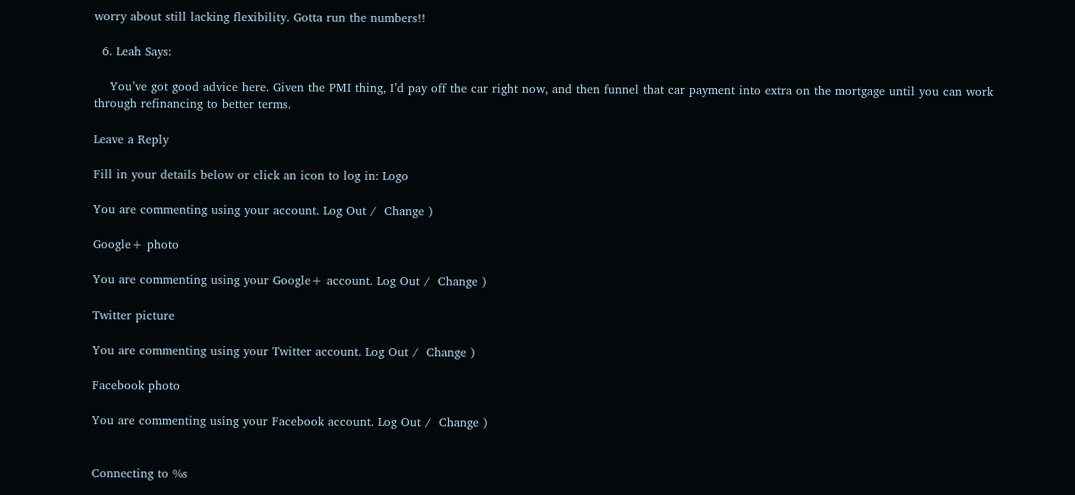worry about still lacking flexibility. Gotta run the numbers!!

  6. Leah Says:

    You’ve got good advice here. Given the PMI thing, I’d pay off the car right now, and then funnel that car payment into extra on the mortgage until you can work through refinancing to better terms.

Leave a Reply

Fill in your details below or click an icon to log in: Logo

You are commenting using your account. Log Out /  Change )

Google+ photo

You are commenting using your Google+ account. Log Out /  Change )

Twitter picture

You are commenting using your Twitter account. Log Out /  Change )

Facebook photo

You are commenting using your Facebook account. Log Out /  Change )


Connecting to %s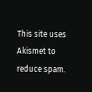This site uses Akismet to reduce spam.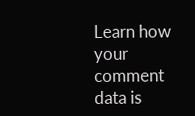Learn how your comment data is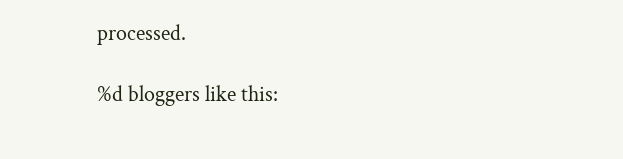processed.

%d bloggers like this: